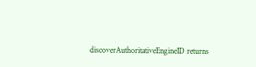discoverAuthoritativeEngineID returns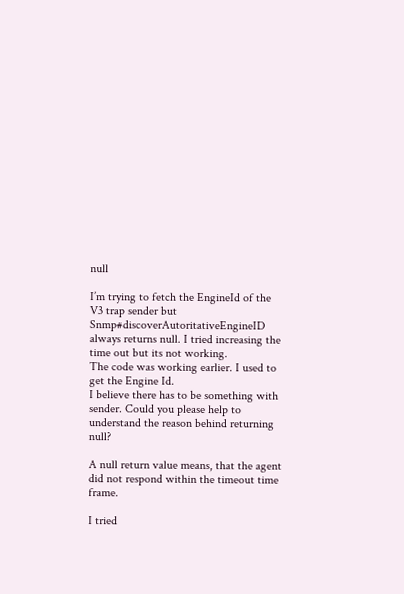null

I’m trying to fetch the EngineId of the V3 trap sender but Snmp#discoverAutoritativeEngineID always returns null. I tried increasing the time out but its not working.
The code was working earlier. I used to get the Engine Id.
I believe there has to be something with sender. Could you please help to understand the reason behind returning null?

A null return value means, that the agent did not respond within the timeout time frame.

I tried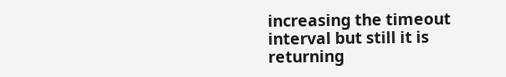increasing the timeout interval but still it is returning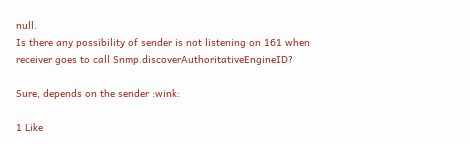null.
Is there any possibility of sender is not listening on 161 when receiver goes to call Snmp.discoverAuthoritativeEngineID?

Sure, depends on the sender :wink:

1 Like